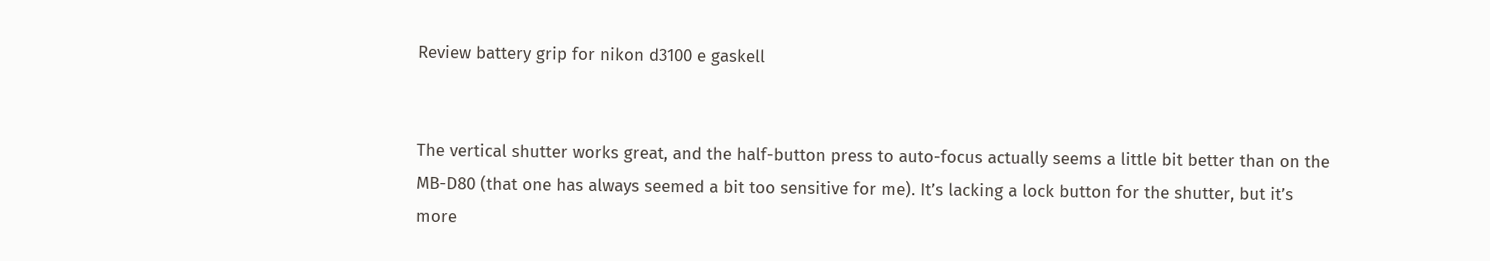Review battery grip for nikon d3100 e gaskell


The vertical shutter works great, and the half-button press to auto-focus actually seems a little bit better than on the MB-D80 (that one has always seemed a bit too sensitive for me). It’s lacking a lock button for the shutter, but it’s more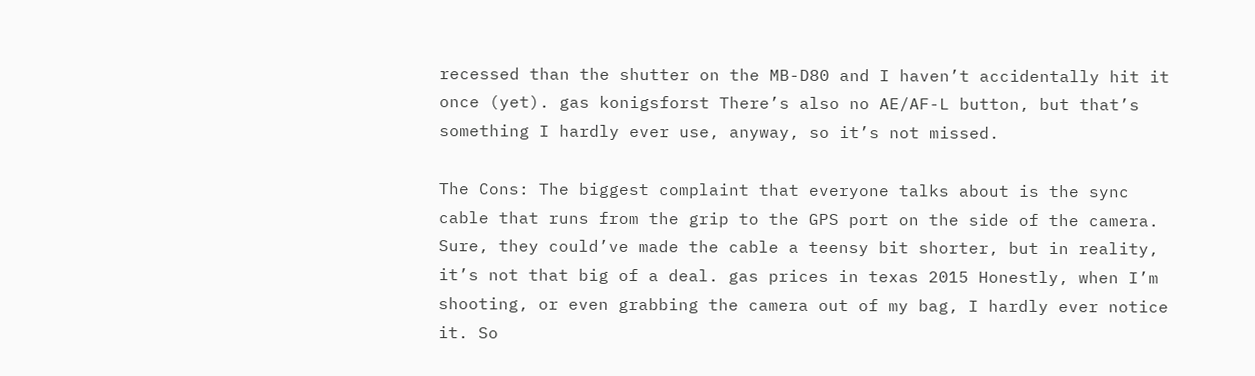recessed than the shutter on the MB-D80 and I haven’t accidentally hit it once (yet). gas konigsforst There’s also no AE/AF-L button, but that’s something I hardly ever use, anyway, so it’s not missed.

The Cons: The biggest complaint that everyone talks about is the sync cable that runs from the grip to the GPS port on the side of the camera. Sure, they could’ve made the cable a teensy bit shorter, but in reality, it’s not that big of a deal. gas prices in texas 2015 Honestly, when I’m shooting, or even grabbing the camera out of my bag, I hardly ever notice it. So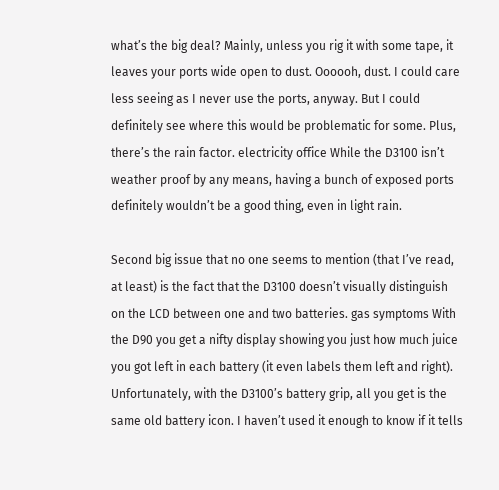what’s the big deal? Mainly, unless you rig it with some tape, it leaves your ports wide open to dust. Oooooh, dust. I could care less seeing as I never use the ports, anyway. But I could definitely see where this would be problematic for some. Plus, there’s the rain factor. electricity office While the D3100 isn’t weather proof by any means, having a bunch of exposed ports definitely wouldn’t be a good thing, even in light rain.

Second big issue that no one seems to mention (that I’ve read, at least) is the fact that the D3100 doesn’t visually distinguish on the LCD between one and two batteries. gas symptoms With the D90 you get a nifty display showing you just how much juice you got left in each battery (it even labels them left and right). Unfortunately, with the D3100’s battery grip, all you get is the same old battery icon. I haven’t used it enough to know if it tells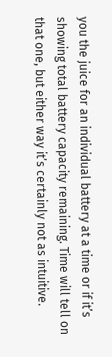you the juice for an individual battery at a time or if it’s showing total battery capacity remaining. Time will tell on that one, but either way it’s certainly not as intuitive.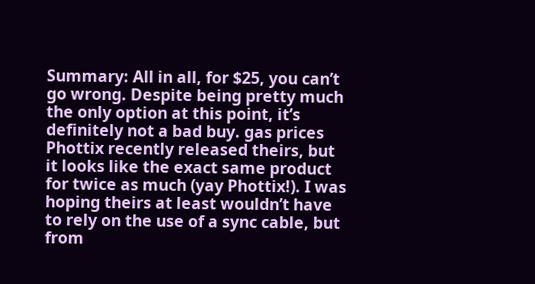Summary: All in all, for $25, you can’t go wrong. Despite being pretty much the only option at this point, it’s definitely not a bad buy. gas prices Phottix recently released theirs, but it looks like the exact same product for twice as much (yay Phottix!). I was hoping theirs at least wouldn’t have to rely on the use of a sync cable, but from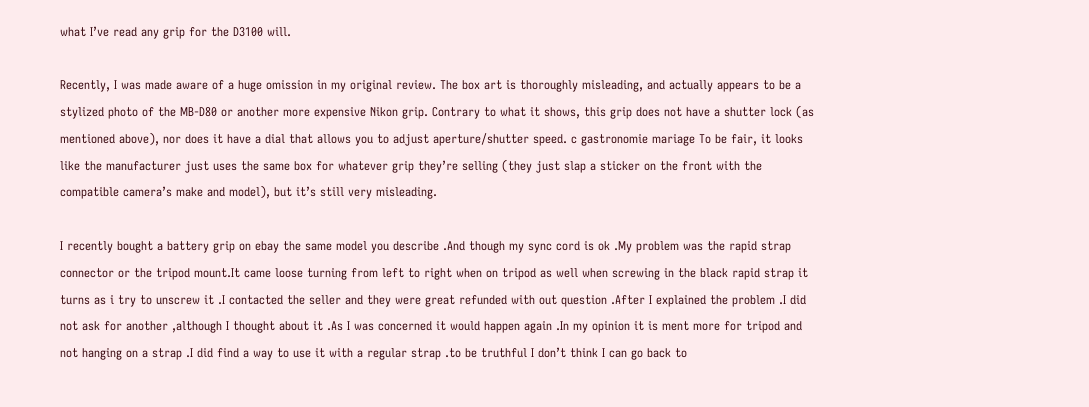what I’ve read any grip for the D3100 will.

Recently, I was made aware of a huge omission in my original review. The box art is thoroughly misleading, and actually appears to be a stylized photo of the MB-D80 or another more expensive Nikon grip. Contrary to what it shows, this grip does not have a shutter lock (as mentioned above), nor does it have a dial that allows you to adjust aperture/shutter speed. c gastronomie mariage To be fair, it looks like the manufacturer just uses the same box for whatever grip they’re selling (they just slap a sticker on the front with the compatible camera’s make and model), but it’s still very misleading.

I recently bought a battery grip on ebay the same model you describe .And though my sync cord is ok .My problem was the rapid strap connector or the tripod mount.It came loose turning from left to right when on tripod as well when screwing in the black rapid strap it turns as i try to unscrew it .I contacted the seller and they were great refunded with out question .After I explained the problem .I did not ask for another ,although I thought about it .As I was concerned it would happen again .In my opinion it is ment more for tripod and not hanging on a strap .I did find a way to use it with a regular strap .to be truthful I don’t think I can go back to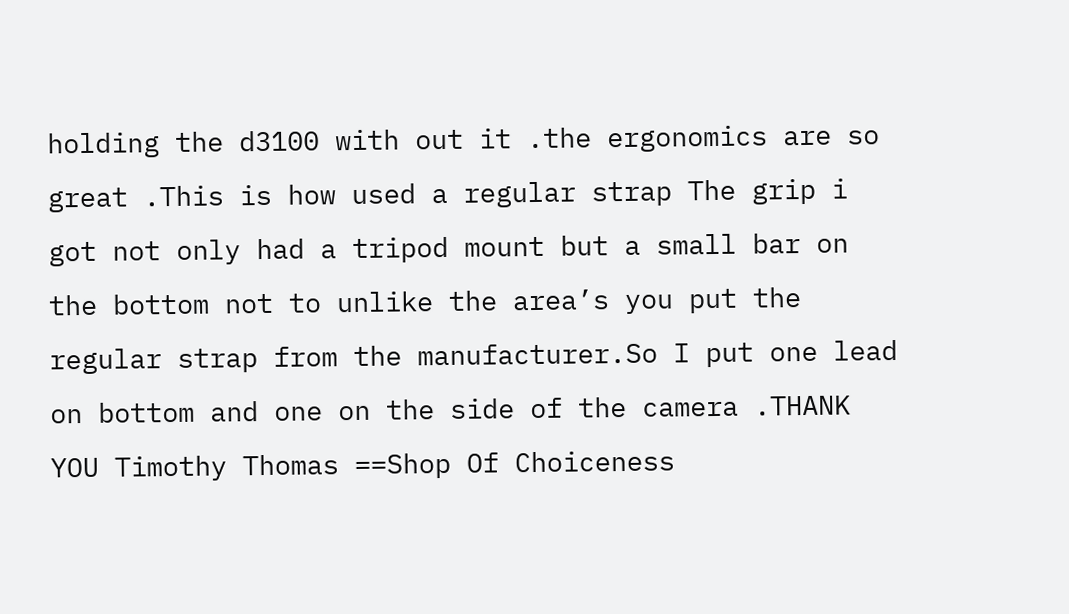holding the d3100 with out it .the ergonomics are so great .This is how used a regular strap The grip i got not only had a tripod mount but a small bar on the bottom not to unlike the area’s you put the regular strap from the manufacturer.So I put one lead on bottom and one on the side of the camera .THANK YOU Timothy Thomas ==Shop Of Choiceness